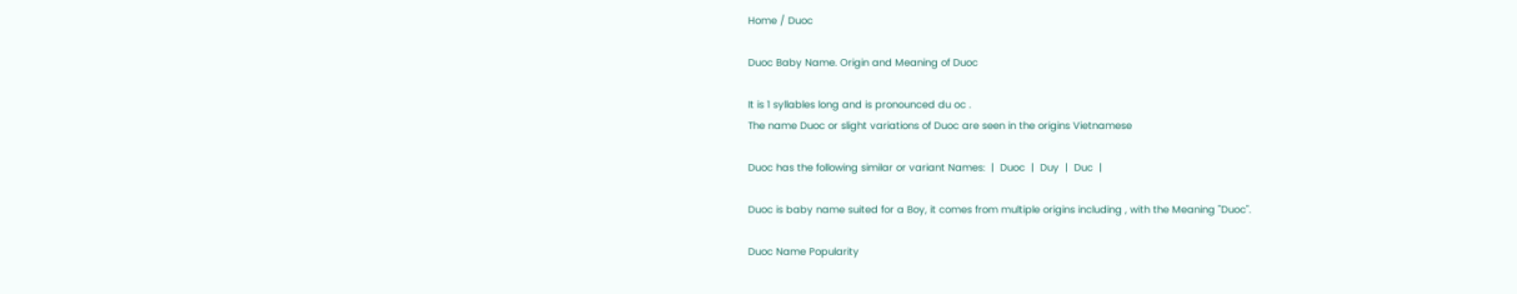Home / Duoc

Duoc Baby Name. Origin and Meaning of Duoc

It is 1 syllables long and is pronounced du oc .
The name Duoc or slight variations of Duoc are seen in the origins Vietnamese

Duoc has the following similar or variant Names:  |  Duoc  |  Duy  |  Duc  |

Duoc is baby name suited for a Boy, it comes from multiple origins including , with the Meaning "Duoc".

Duoc Name Popularity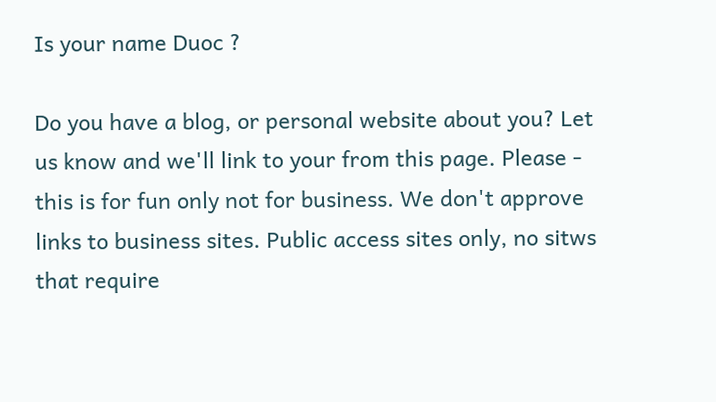Is your name Duoc ?

Do you have a blog, or personal website about you? Let us know and we'll link to your from this page. Please - this is for fun only not for business. We don't approve links to business sites. Public access sites only, no sitws that require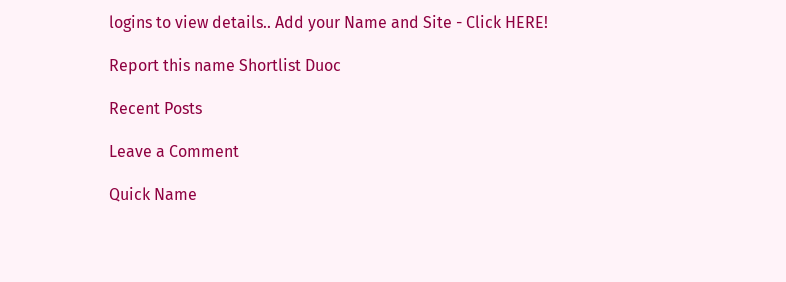logins to view details.. Add your Name and Site - Click HERE!

Report this name Shortlist Duoc

Recent Posts

Leave a Comment

Quick Name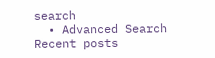search
  • Advanced Search
Recent posts